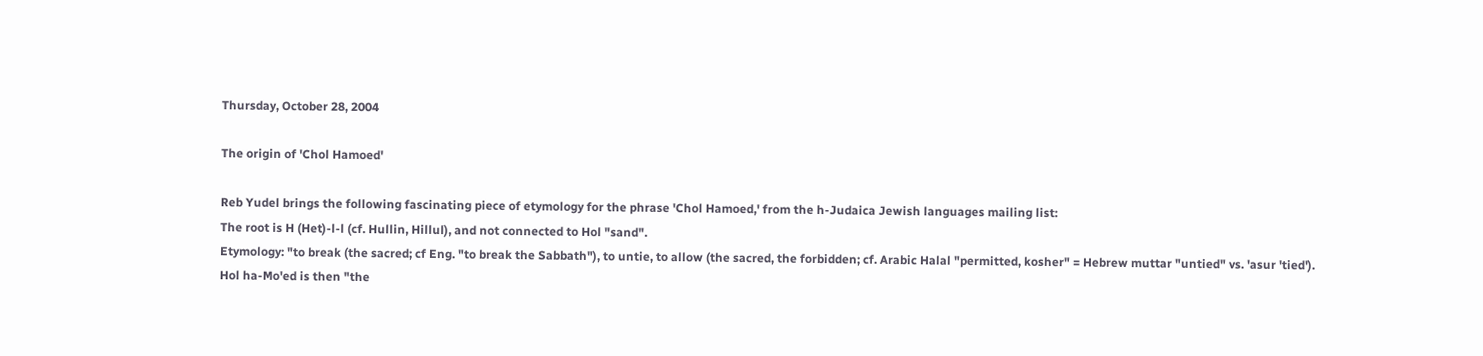Thursday, October 28, 2004

The origin of 'Chol Hamoed'

Reb Yudel brings the following fascinating piece of etymology for the phrase 'Chol Hamoed,' from the h-Judaica Jewish languages mailing list:
The root is H (Het)-l-l (cf. Hullin, Hillul), and not connected to Hol "sand".
Etymology: "to break (the sacred; cf Eng. "to break the Sabbath"), to untie, to allow (the sacred, the forbidden; cf. Arabic Halal "permitted, kosher" = Hebrew muttar "untied" vs. 'asur 'tied').
Hol ha-Mo'ed is then "the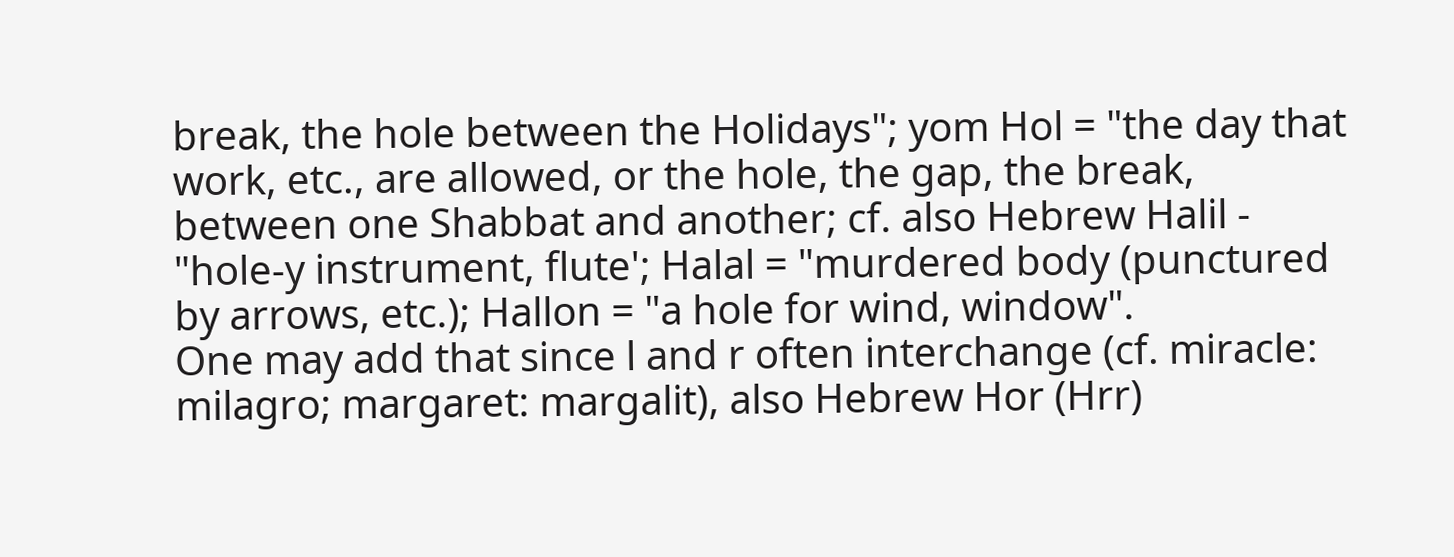break, the hole between the Holidays"; yom Hol = "the day that work, etc., are allowed, or the hole, the gap, the break, between one Shabbat and another; cf. also Hebrew Halil - "hole-y instrument, flute'; Halal = "murdered body (punctured by arrows, etc.); Hallon = "a hole for wind, window".
One may add that since l and r often interchange (cf. miracle: milagro; margaret: margalit), also Hebrew Hor (Hrr)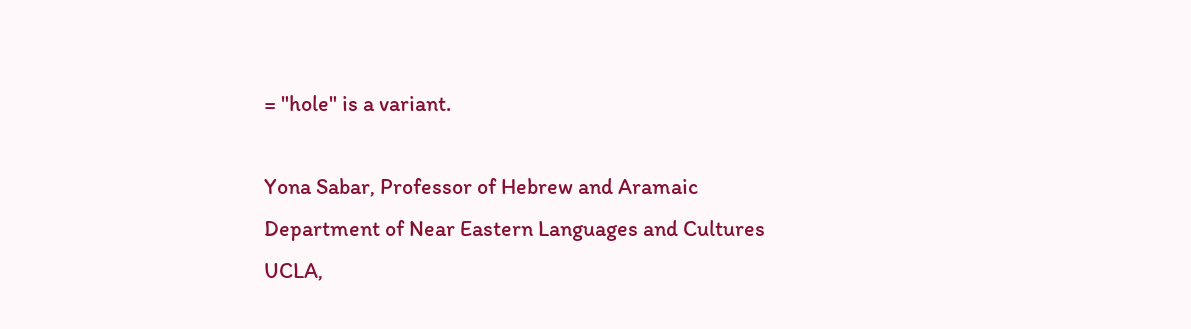= "hole" is a variant.

Yona Sabar, Professor of Hebrew and Aramaic
Department of Near Eastern Languages and Cultures
UCLA,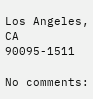Los Angeles, CA 90095-1511

No comments: